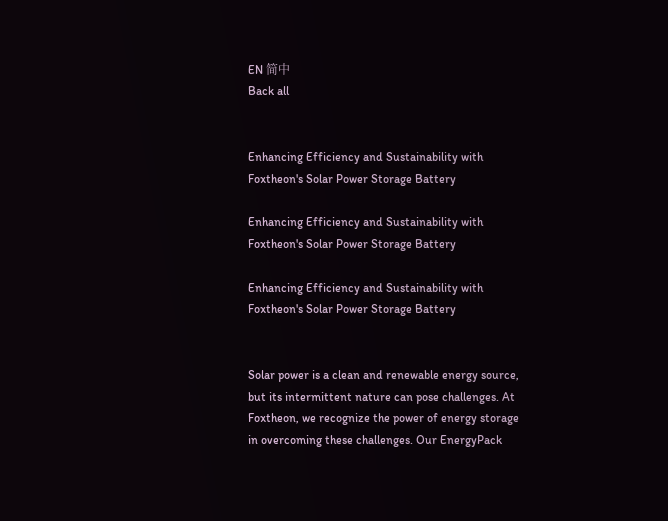EN 简中
Back all


Enhancing Efficiency and Sustainability with Foxtheon's Solar Power Storage Battery

Enhancing Efficiency and Sustainability with Foxtheon's Solar Power Storage Battery

Enhancing Efficiency and Sustainability with Foxtheon's Solar Power Storage Battery


Solar power is a clean and renewable energy source, but its intermittent nature can pose challenges. At Foxtheon, we recognize the power of energy storage in overcoming these challenges. Our EnergyPack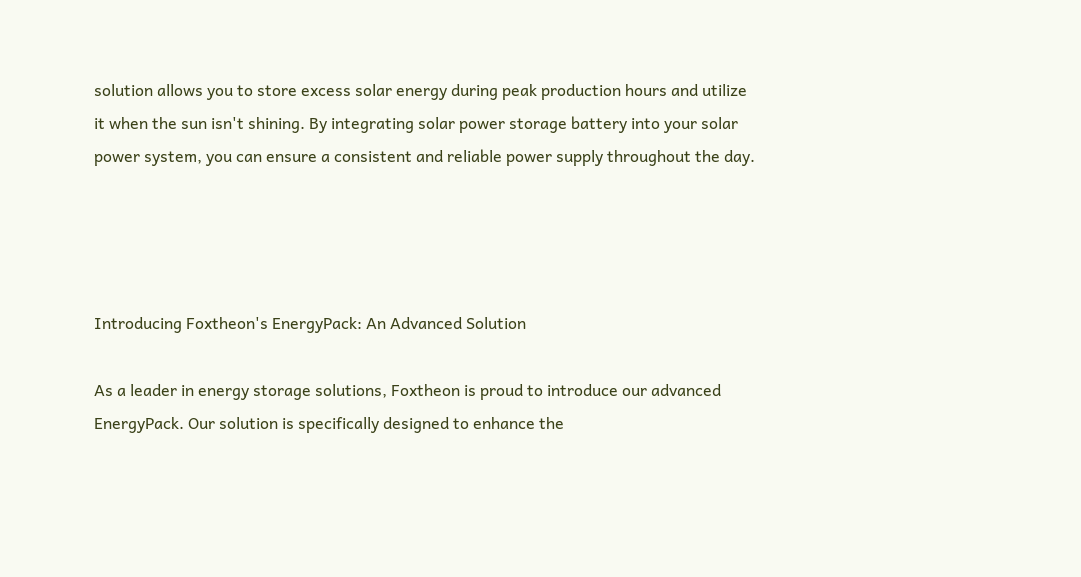solution allows you to store excess solar energy during peak production hours and utilize it when the sun isn't shining. By integrating solar power storage battery into your solar power system, you can ensure a consistent and reliable power supply throughout the day.




Introducing Foxtheon's EnergyPack: An Advanced Solution

As a leader in energy storage solutions, Foxtheon is proud to introduce our advanced EnergyPack. Our solution is specifically designed to enhance the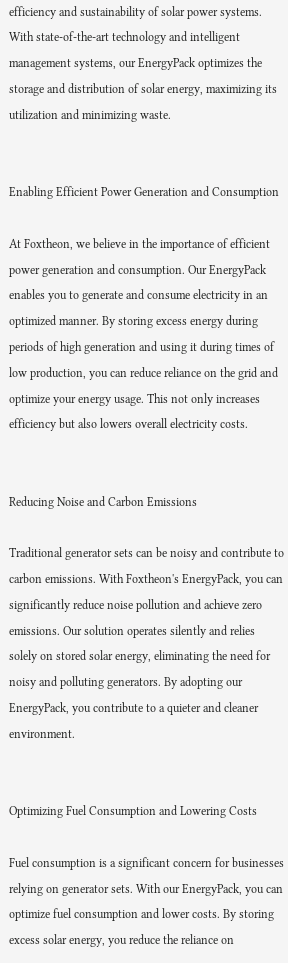efficiency and sustainability of solar power systems. With state-of-the-art technology and intelligent management systems, our EnergyPack optimizes the storage and distribution of solar energy, maximizing its utilization and minimizing waste.


Enabling Efficient Power Generation and Consumption

At Foxtheon, we believe in the importance of efficient power generation and consumption. Our EnergyPack enables you to generate and consume electricity in an optimized manner. By storing excess energy during periods of high generation and using it during times of low production, you can reduce reliance on the grid and optimize your energy usage. This not only increases efficiency but also lowers overall electricity costs.


Reducing Noise and Carbon Emissions

Traditional generator sets can be noisy and contribute to carbon emissions. With Foxtheon's EnergyPack, you can significantly reduce noise pollution and achieve zero emissions. Our solution operates silently and relies solely on stored solar energy, eliminating the need for noisy and polluting generators. By adopting our EnergyPack, you contribute to a quieter and cleaner environment.


Optimizing Fuel Consumption and Lowering Costs

Fuel consumption is a significant concern for businesses relying on generator sets. With our EnergyPack, you can optimize fuel consumption and lower costs. By storing excess solar energy, you reduce the reliance on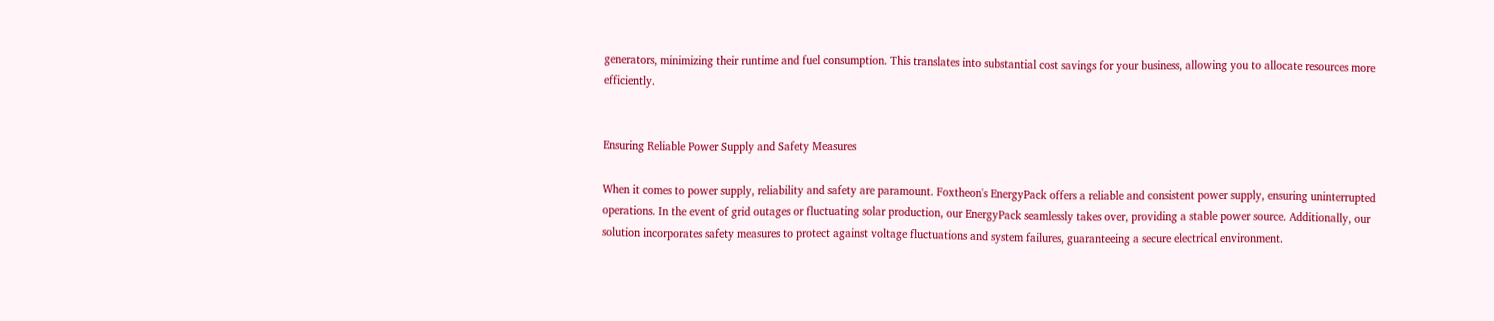generators, minimizing their runtime and fuel consumption. This translates into substantial cost savings for your business, allowing you to allocate resources more efficiently.


Ensuring Reliable Power Supply and Safety Measures

When it comes to power supply, reliability and safety are paramount. Foxtheon's EnergyPack offers a reliable and consistent power supply, ensuring uninterrupted operations. In the event of grid outages or fluctuating solar production, our EnergyPack seamlessly takes over, providing a stable power source. Additionally, our solution incorporates safety measures to protect against voltage fluctuations and system failures, guaranteeing a secure electrical environment.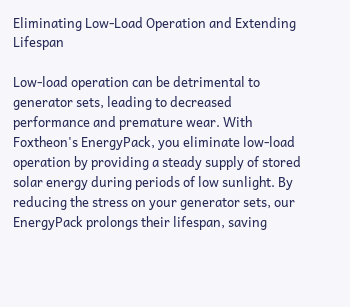Eliminating Low-Load Operation and Extending Lifespan

Low-load operation can be detrimental to generator sets, leading to decreased performance and premature wear. With Foxtheon's EnergyPack, you eliminate low-load operation by providing a steady supply of stored solar energy during periods of low sunlight. By reducing the stress on your generator sets, our EnergyPack prolongs their lifespan, saving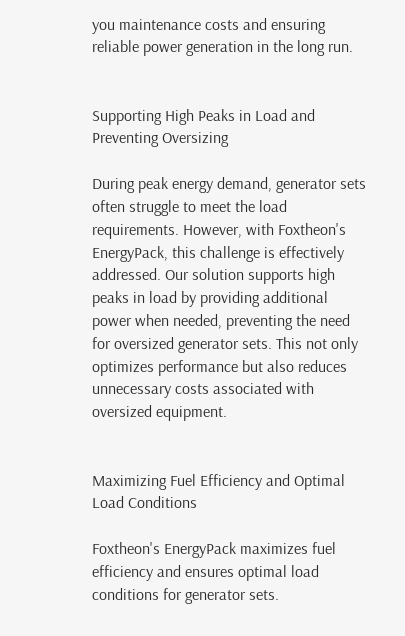you maintenance costs and ensuring reliable power generation in the long run.


Supporting High Peaks in Load and Preventing Oversizing

During peak energy demand, generator sets often struggle to meet the load requirements. However, with Foxtheon's EnergyPack, this challenge is effectively addressed. Our solution supports high peaks in load by providing additional power when needed, preventing the need for oversized generator sets. This not only optimizes performance but also reduces unnecessary costs associated with oversized equipment.


Maximizing Fuel Efficiency and Optimal Load Conditions

Foxtheon's EnergyPack maximizes fuel efficiency and ensures optimal load conditions for generator sets.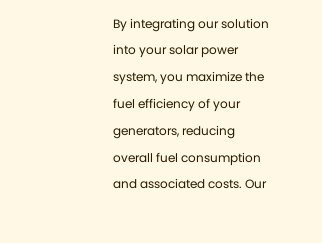By integrating our solution into your solar power system, you maximize the fuel efficiency of your generators, reducing overall fuel consumption and associated costs. Our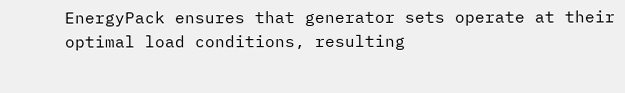EnergyPack ensures that generator sets operate at their optimal load conditions, resulting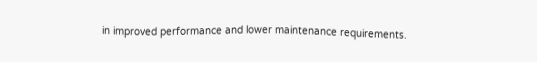in improved performance and lower maintenance requirements.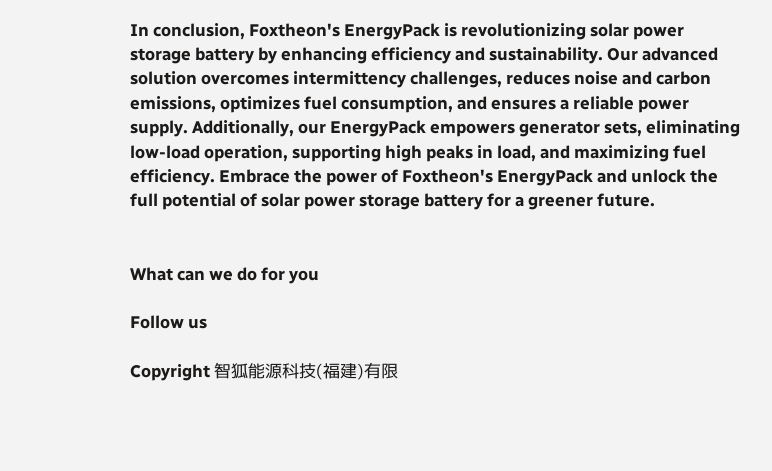In conclusion, Foxtheon's EnergyPack is revolutionizing solar power storage battery by enhancing efficiency and sustainability. Our advanced solution overcomes intermittency challenges, reduces noise and carbon emissions, optimizes fuel consumption, and ensures a reliable power supply. Additionally, our EnergyPack empowers generator sets, eliminating low-load operation, supporting high peaks in load, and maximizing fuel efficiency. Embrace the power of Foxtheon's EnergyPack and unlock the full potential of solar power storage battery for a greener future.


What can we do for you

Follow us

Copyright 智狐能源科技(福建)有限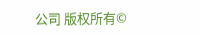公司 版权所有©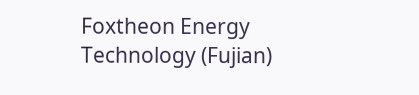Foxtheon Energy Technology (Fujian)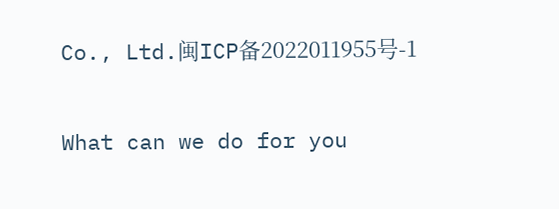Co., Ltd.闽ICP备2022011955号-1

What can we do for you